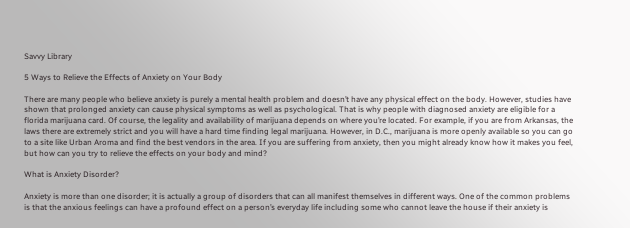Savvy Library

5 Ways to Relieve the Effects of Anxiety on Your Body

There are many people who believe anxiety is purely a mental health problem and doesn’t have any physical effect on the body. However, studies have shown that prolonged anxiety can cause physical symptoms as well as psychological. That is why people with diagnosed anxiety are eligible for a florida marijuana card. Of course, the legality and availability of marijuana depends on where you’re located. For example, if you are from Arkansas, the laws there are extremely strict and you will have a hard time finding legal marijuana. However, in D.C., marijuana is more openly available so you can go to a site like Urban Aroma and find the best vendors in the area. If you are suffering from anxiety, then you might already know how it makes you feel, but how can you try to relieve the effects on your body and mind?

What is Anxiety Disorder?

Anxiety is more than one disorder; it is actually a group of disorders that can all manifest themselves in different ways. One of the common problems is that the anxious feelings can have a profound effect on a person’s everyday life including some who cannot leave the house if their anxiety is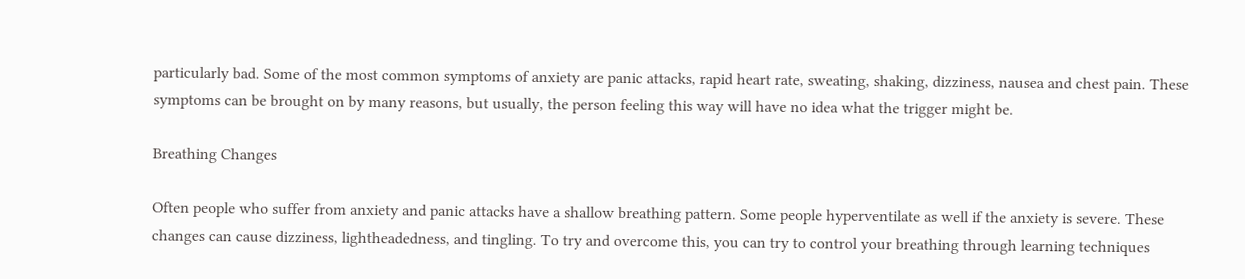particularly bad. Some of the most common symptoms of anxiety are panic attacks, rapid heart rate, sweating, shaking, dizziness, nausea and chest pain. These symptoms can be brought on by many reasons, but usually, the person feeling this way will have no idea what the trigger might be.

Breathing Changes

Often people who suffer from anxiety and panic attacks have a shallow breathing pattern. Some people hyperventilate as well if the anxiety is severe. These changes can cause dizziness, lightheadedness, and tingling. To try and overcome this, you can try to control your breathing through learning techniques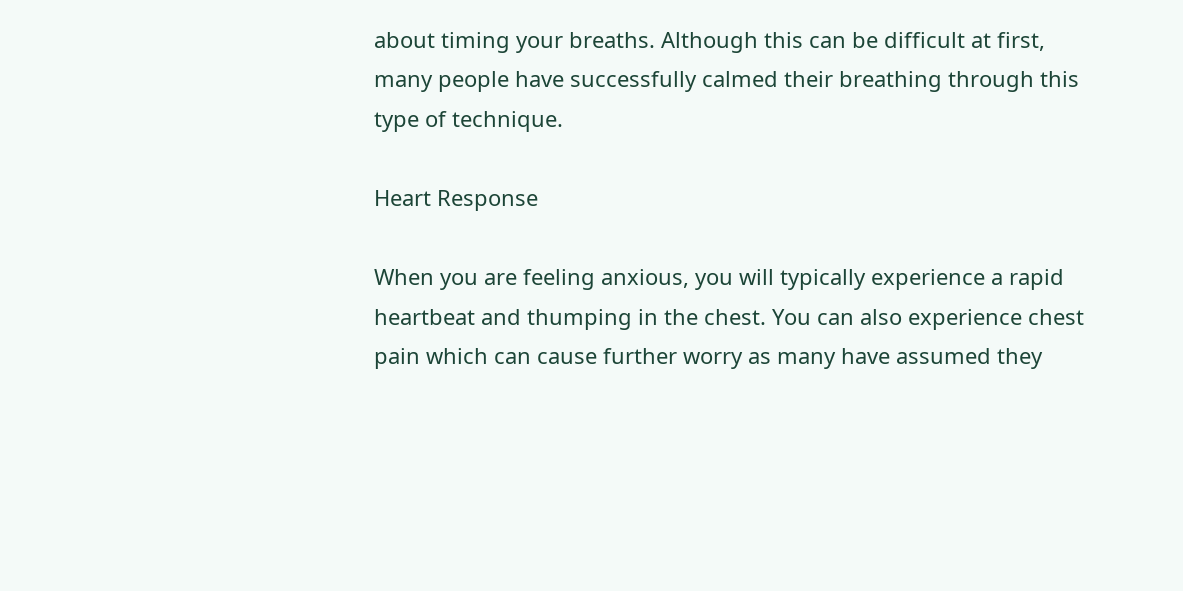about timing your breaths. Although this can be difficult at first, many people have successfully calmed their breathing through this type of technique.

Heart Response

When you are feeling anxious, you will typically experience a rapid heartbeat and thumping in the chest. You can also experience chest pain which can cause further worry as many have assumed they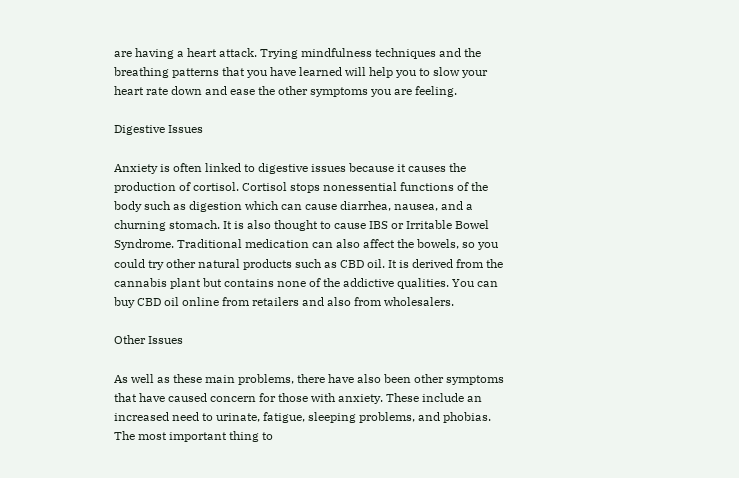are having a heart attack. Trying mindfulness techniques and the breathing patterns that you have learned will help you to slow your heart rate down and ease the other symptoms you are feeling.

Digestive Issues

Anxiety is often linked to digestive issues because it causes the production of cortisol. Cortisol stops nonessential functions of the body such as digestion which can cause diarrhea, nausea, and a churning stomach. It is also thought to cause IBS or Irritable Bowel Syndrome. Traditional medication can also affect the bowels, so you could try other natural products such as CBD oil. It is derived from the cannabis plant but contains none of the addictive qualities. You can buy CBD oil online from retailers and also from wholesalers.

Other Issues

As well as these main problems, there have also been other symptoms that have caused concern for those with anxiety. These include an increased need to urinate, fatigue, sleeping problems, and phobias. The most important thing to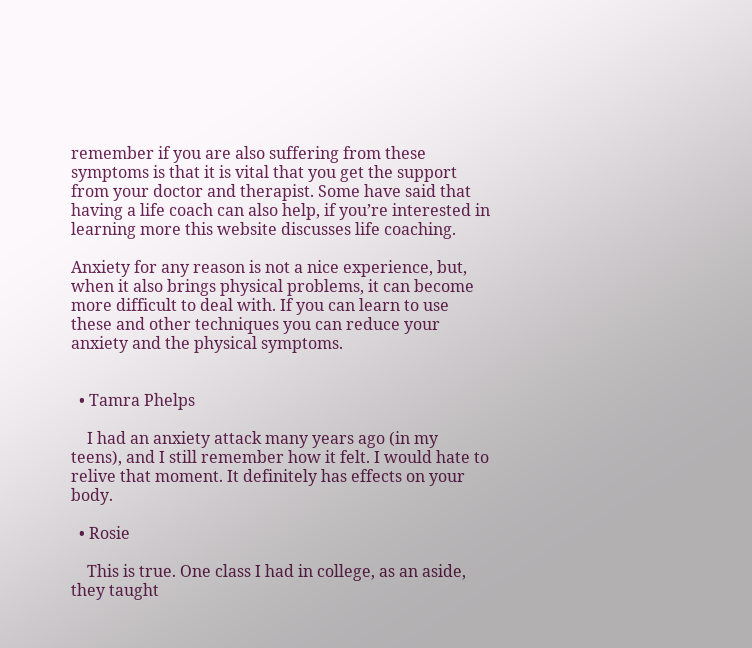remember if you are also suffering from these symptoms is that it is vital that you get the support from your doctor and therapist. Some have said that having a life coach can also help, if you’re interested in learning more this website discusses life coaching.

Anxiety for any reason is not a nice experience, but, when it also brings physical problems, it can become more difficult to deal with. If you can learn to use these and other techniques you can reduce your anxiety and the physical symptoms.


  • Tamra Phelps

    I had an anxiety attack many years ago (in my teens), and I still remember how it felt. I would hate to relive that moment. It definitely has effects on your body.

  • Rosie

    This is true. One class I had in college, as an aside, they taught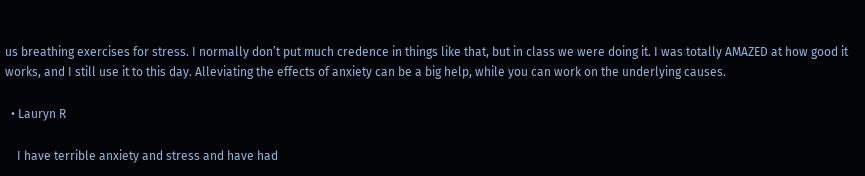us breathing exercises for stress. I normally don’t put much credence in things like that, but in class we were doing it. I was totally AMAZED at how good it works, and I still use it to this day. Alleviating the effects of anxiety can be a big help, while you can work on the underlying causes.

  • Lauryn R

    I have terrible anxiety and stress and have had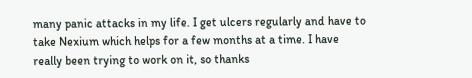many panic attacks in my life. I get ulcers regularly and have to take Nexium which helps for a few months at a time. I have really been trying to work on it, so thanks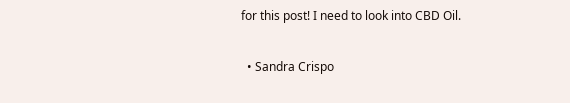for this post! I need to look into CBD Oil.

  • Sandra Crispo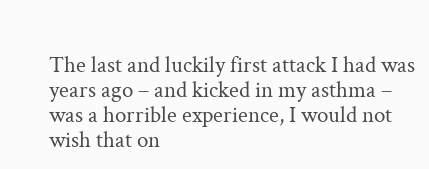The last and luckily first attack I had was years ago – and kicked in my asthma – was a horrible experience, I would not wish that on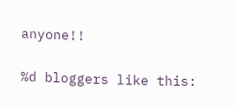anyone!!

%d bloggers like this: